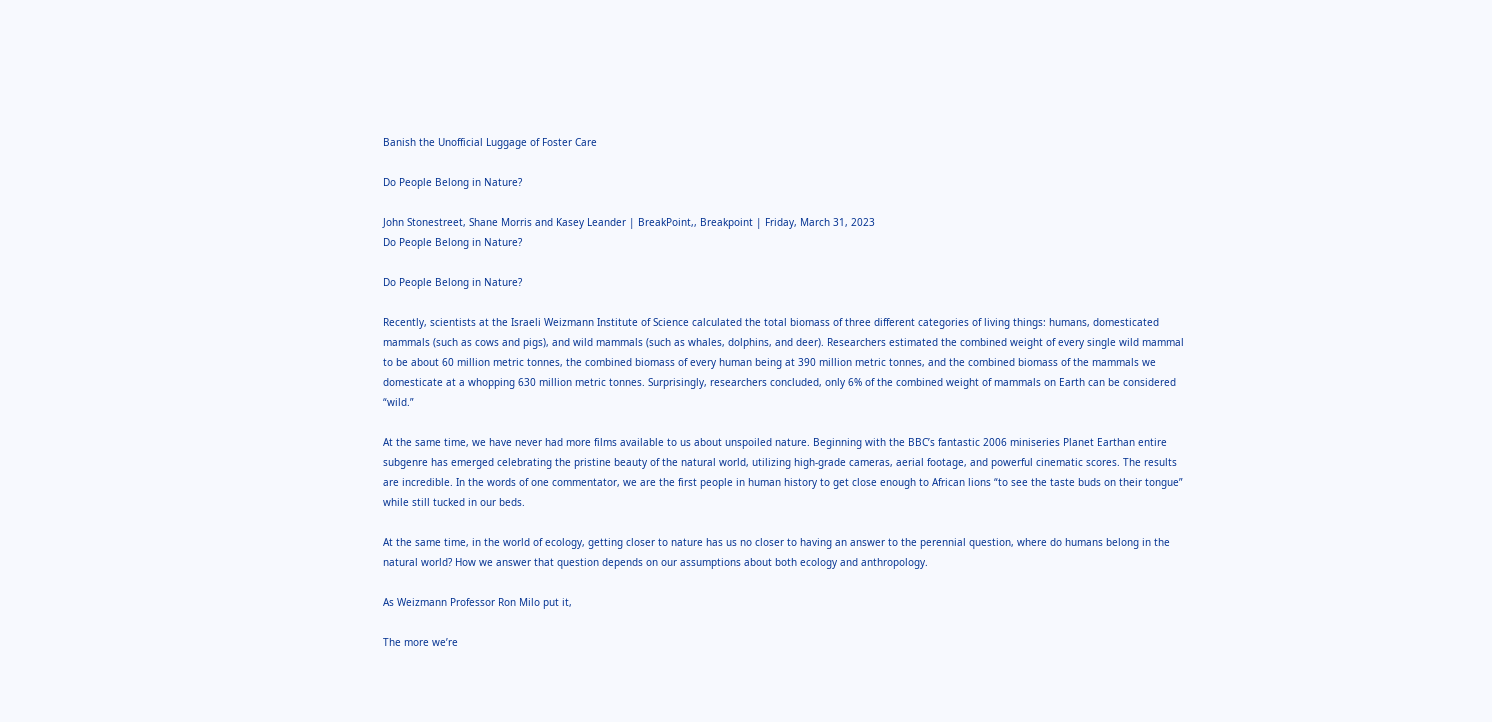Banish the Unofficial Luggage of Foster Care

Do People Belong in Nature?

John Stonestreet, Shane Morris and Kasey Leander | BreakPoint,, Breakpoint | Friday, March 31, 2023
Do People Belong in Nature?

Do People Belong in Nature?

Recently, scientists at the Israeli Weizmann Institute of Science calculated the total biomass of three different categories of living things: humans, domesticated mammals (such as cows and pigs), and wild mammals (such as whales, dolphins, and deer). Researchers estimated the combined weight of every single wild mammal to be about 60 million metric tonnes, the combined biomass of every human being at 390 million metric tonnes, and the combined biomass of the mammals we domesticate at a whopping 630 million metric tonnes. Surprisingly, researchers concluded, only 6% of the combined weight of mammals on Earth can be considered “wild.”

At the same time, we have never had more films available to us about unspoiled nature. Beginning with the BBC’s fantastic 2006 miniseries Planet Earthan entire subgenre has emerged celebrating the pristine beauty of the natural world, utilizing high-grade cameras, aerial footage, and powerful cinematic scores. The results are incredible. In the words of one commentator, we are the first people in human history to get close enough to African lions “to see the taste buds on their tongue” while still tucked in our beds.

At the same time, in the world of ecology, getting closer to nature has us no closer to having an answer to the perennial question, where do humans belong in the natural world? How we answer that question depends on our assumptions about both ecology and anthropology.

As Weizmann Professor Ron Milo put it,

The more we’re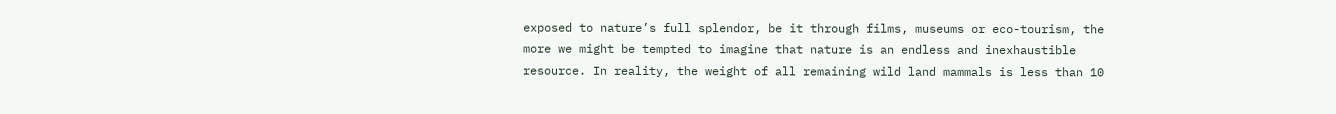exposed to nature’s full splendor, be it through films, museums or eco-tourism, the more we might be tempted to imagine that nature is an endless and inexhaustible resource. In reality, the weight of all remaining wild land mammals is less than 10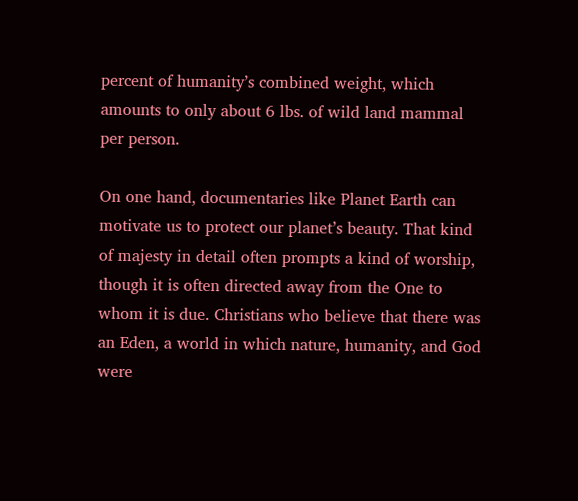percent of humanity’s combined weight, which amounts to only about 6 lbs. of wild land mammal per person.

On one hand, documentaries like Planet Earth can motivate us to protect our planet’s beauty. That kind of majesty in detail often prompts a kind of worship, though it is often directed away from the One to whom it is due. Christians who believe that there was an Eden, a world in which nature, humanity, and God were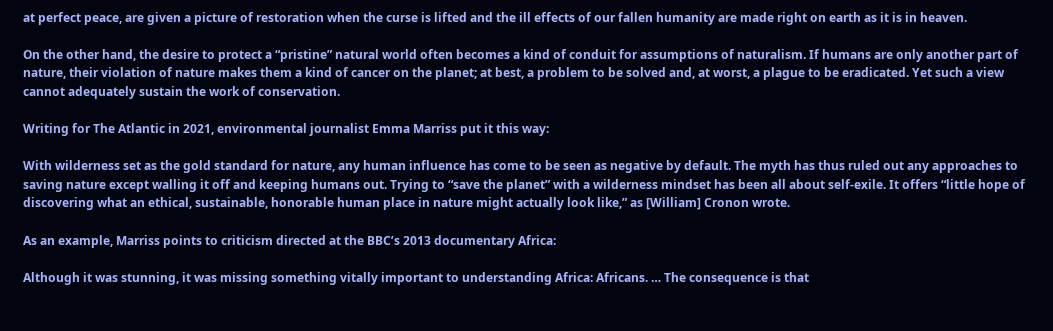at perfect peace, are given a picture of restoration when the curse is lifted and the ill effects of our fallen humanity are made right on earth as it is in heaven.

On the other hand, the desire to protect a “pristine” natural world often becomes a kind of conduit for assumptions of naturalism. If humans are only another part of nature, their violation of nature makes them a kind of cancer on the planet; at best, a problem to be solved and, at worst, a plague to be eradicated. Yet such a view cannot adequately sustain the work of conservation.

Writing for The Atlantic in 2021, environmental journalist Emma Marriss put it this way:

With wilderness set as the gold standard for nature, any human influence has come to be seen as negative by default. The myth has thus ruled out any approaches to saving nature except walling it off and keeping humans out. Trying to “save the planet” with a wilderness mindset has been all about self-exile. It offers “little hope of discovering what an ethical, sustainable, honorable human place in nature might actually look like,” as [William] Cronon wrote.

As an example, Marriss points to criticism directed at the BBC’s 2013 documentary Africa:

Although it was stunning, it was missing something vitally important to understanding Africa: Africans. … The consequence is that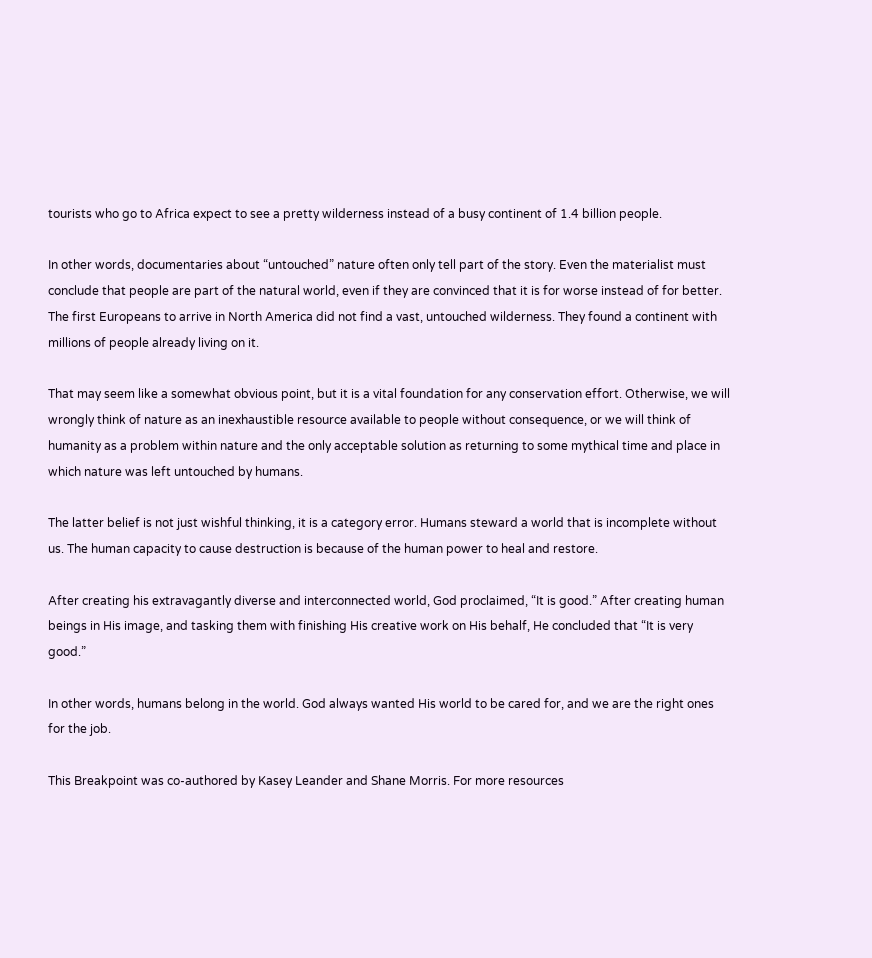tourists who go to Africa expect to see a pretty wilderness instead of a busy continent of 1.4 billion people.

In other words, documentaries about “untouched” nature often only tell part of the story. Even the materialist must conclude that people are part of the natural world, even if they are convinced that it is for worse instead of for better. The first Europeans to arrive in North America did not find a vast, untouched wilderness. They found a continent with millions of people already living on it.

That may seem like a somewhat obvious point, but it is a vital foundation for any conservation effort. Otherwise, we will wrongly think of nature as an inexhaustible resource available to people without consequence, or we will think of humanity as a problem within nature and the only acceptable solution as returning to some mythical time and place in which nature was left untouched by humans.

The latter belief is not just wishful thinking, it is a category error. Humans steward a world that is incomplete without us. The human capacity to cause destruction is because of the human power to heal and restore.

After creating his extravagantly diverse and interconnected world, God proclaimed, “It is good.” After creating human beings in His image, and tasking them with finishing His creative work on His behalf, He concluded that “It is very good.”

In other words, humans belong in the world. God always wanted His world to be cared for, and we are the right ones for the job.

This Breakpoint was co-authored by Kasey Leander and Shane Morris. For more resources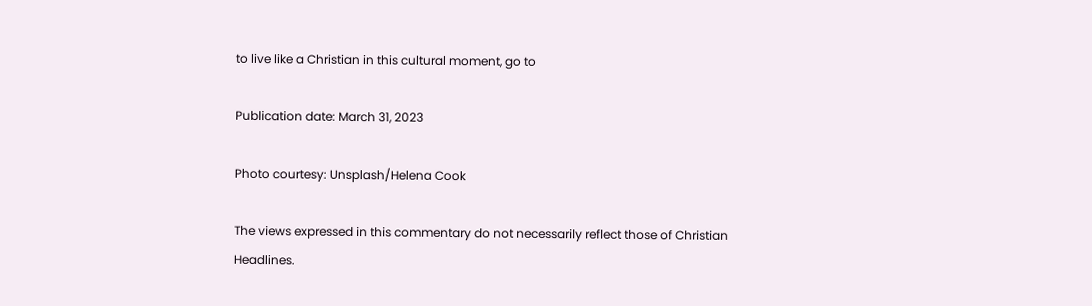to live like a Christian in this cultural moment, go to

Publication date: March 31, 2023

Photo courtesy: Unsplash/Helena Cook

The views expressed in this commentary do not necessarily reflect those of Christian Headlines.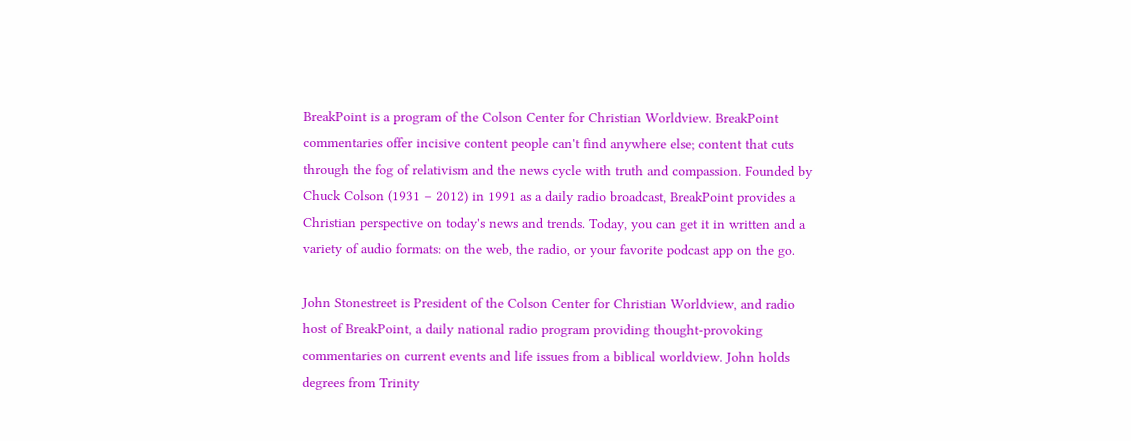BreakPoint is a program of the Colson Center for Christian Worldview. BreakPoint commentaries offer incisive content people can't find anywhere else; content that cuts through the fog of relativism and the news cycle with truth and compassion. Founded by Chuck Colson (1931 – 2012) in 1991 as a daily radio broadcast, BreakPoint provides a Christian perspective on today's news and trends. Today, you can get it in written and a variety of audio formats: on the web, the radio, or your favorite podcast app on the go.

John Stonestreet is President of the Colson Center for Christian Worldview, and radio host of BreakPoint, a daily national radio program providing thought-provoking commentaries on current events and life issues from a biblical worldview. John holds degrees from Trinity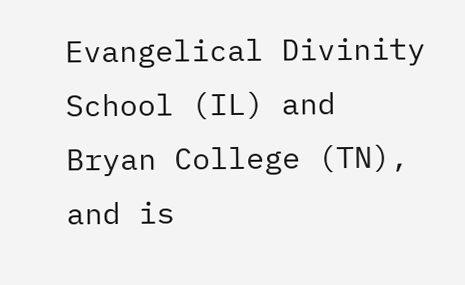Evangelical Divinity School (IL) and Bryan College (TN), and is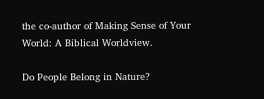the co-author of Making Sense of Your World: A Biblical Worldview.

Do People Belong in Nature?